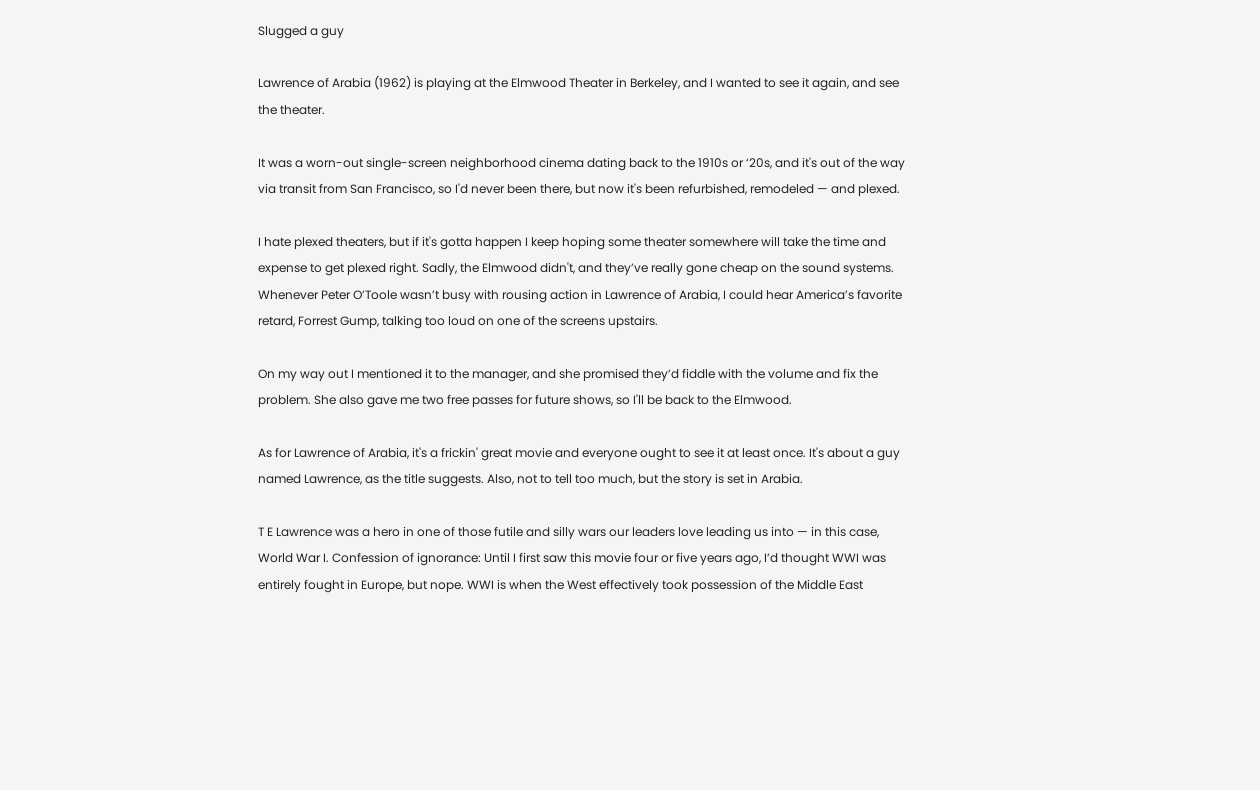Slugged a guy

Lawrence of Arabia (1962) is playing at the Elmwood Theater in Berkeley, and I wanted to see it again, and see the theater.

It was a worn-out single-screen neighborhood cinema dating back to the 1910s or ‘20s, and it's out of the way via transit from San Francisco, so I'd never been there, but now it's been refurbished, remodeled — and plexed.

I hate plexed theaters, but if it's gotta happen I keep hoping some theater somewhere will take the time and expense to get plexed right. Sadly, the Elmwood didn't, and they’ve really gone cheap on the sound systems. Whenever Peter O’Toole wasn’t busy with rousing action in Lawrence of Arabia, I could hear America’s favorite retard, Forrest Gump, talking too loud on one of the screens upstairs.

On my way out I mentioned it to the manager, and she promised they’d fiddle with the volume and fix the problem. She also gave me two free passes for future shows, so I'll be back to the Elmwood.

As for Lawrence of Arabia, it's a frickin' great movie and everyone ought to see it at least once. It's about a guy named Lawrence, as the title suggests. Also, not to tell too much, but the story is set in Arabia.

T E Lawrence was a hero in one of those futile and silly wars our leaders love leading us into — in this case, World War I. Confession of ignorance: Until I first saw this movie four or five years ago, I’d thought WWI was entirely fought in Europe, but nope. WWI is when the West effectively took possession of the Middle East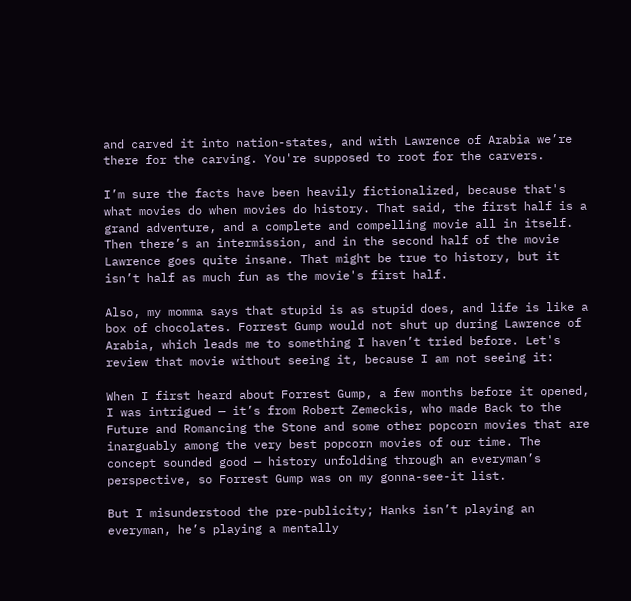and carved it into nation-states, and with Lawrence of Arabia we’re there for the carving. You're supposed to root for the carvers.

I’m sure the facts have been heavily fictionalized, because that's what movies do when movies do history. That said, the first half is a grand adventure, and a complete and compelling movie all in itself. Then there’s an intermission, and in the second half of the movie Lawrence goes quite insane. That might be true to history, but it isn’t half as much fun as the movie's first half.

Also, my momma says that stupid is as stupid does, and life is like a box of chocolates. Forrest Gump would not shut up during Lawrence of Arabia, which leads me to something I haven’t tried before. Let's review that movie without seeing it, because I am not seeing it:

When I first heard about Forrest Gump, a few months before it opened, I was intrigued — it’s from Robert Zemeckis, who made Back to the Future and Romancing the Stone and some other popcorn movies that are inarguably among the very best popcorn movies of our time. The concept sounded good — history unfolding through an everyman’s perspective, so Forrest Gump was on my gonna-see-it list.

But I misunderstood the pre-publicity; Hanks isn’t playing an everyman, he’s playing a mentally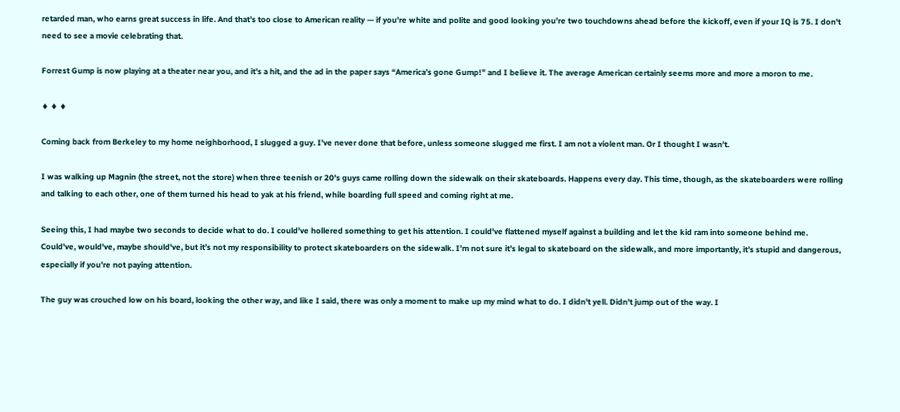retarded man, who earns great success in life. And that’s too close to American reality — if you’re white and polite and good looking you’re two touchdowns ahead before the kickoff, even if your IQ is 75. I don't need to see a movie celebrating that.

Forrest Gump is now playing at a theater near you, and it's a hit, and the ad in the paper says “America’s gone Gump!” and I believe it. The average American certainly seems more and more a moron to me.

♦ ♦ ♦

Coming back from Berkeley to my home neighborhood, I slugged a guy. I've never done that before, unless someone slugged me first. I am not a violent man. Or I thought I wasn't.

I was walking up Magnin (the street, not the store) when three teenish or 20's guys came rolling down the sidewalk on their skateboards. Happens every day. This time, though, as the skateboarders were rolling and talking to each other, one of them turned his head to yak at his friend, while boarding full speed and coming right at me.

Seeing this, I had maybe two seconds to decide what to do. I could’ve hollered something to get his attention. I could've flattened myself against a building and let the kid ram into someone behind me. Could've, would've, maybe should've, but it’s not my responsibility to protect skateboarders on the sidewalk. I’m not sure it’s legal to skateboard on the sidewalk, and more importantly, it’s stupid and dangerous, especially if you’re not paying attention.

The guy was crouched low on his board, looking the other way, and like I said, there was only a moment to make up my mind what to do. I didn't yell. Didn't jump out of the way. I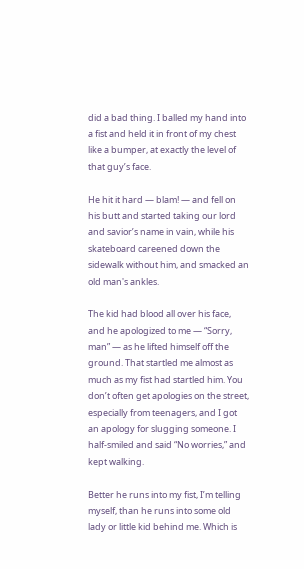did a bad thing. I balled my hand into a fist and held it in front of my chest like a bumper, at exactly the level of that guy’s face.

He hit it hard — blam! — and fell on his butt and started taking our lord and savior’s name in vain, while his skateboard careened down the sidewalk without him, and smacked an old man's ankles.

The kid had blood all over his face, and he apologized to me — “Sorry, man” — as he lifted himself off the ground. That startled me almost as much as my fist had startled him. You don’t often get apologies on the street, especially from teenagers, and I got an apology for slugging someone. I half-smiled and said “No worries,” and kept walking.

Better he runs into my fist, I’m telling myself, than he runs into some old lady or little kid behind me. Which is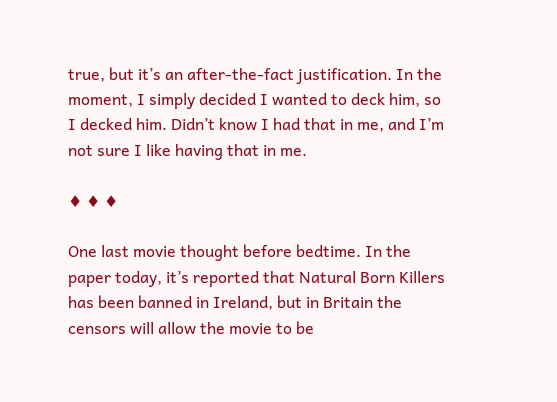true, but it’s an after-the-fact justification. In the moment, I simply decided I wanted to deck him, so I decked him. Didn’t know I had that in me, and I’m not sure I like having that in me.

♦ ♦ ♦

One last movie thought before bedtime. In the paper today, it’s reported that Natural Born Killers has been banned in Ireland, but in Britain the censors will allow the movie to be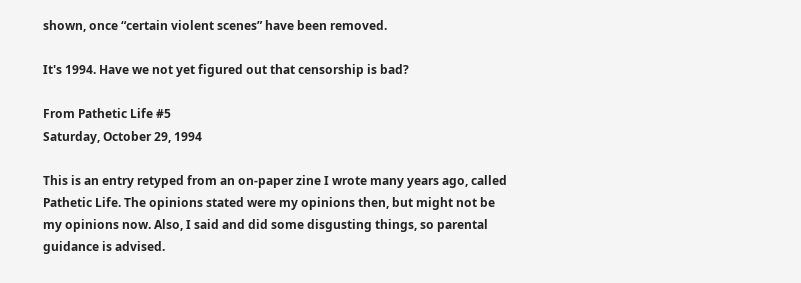shown, once “certain violent scenes” have been removed.

It's 1994. Have we not yet figured out that censorship is bad?

From Pathetic Life #5
Saturday, October 29, 1994

This is an entry retyped from an on-paper zine I wrote many years ago, called Pathetic Life. The opinions stated were my opinions then, but might not be my opinions now. Also, I said and did some disgusting things, so parental guidance is advised.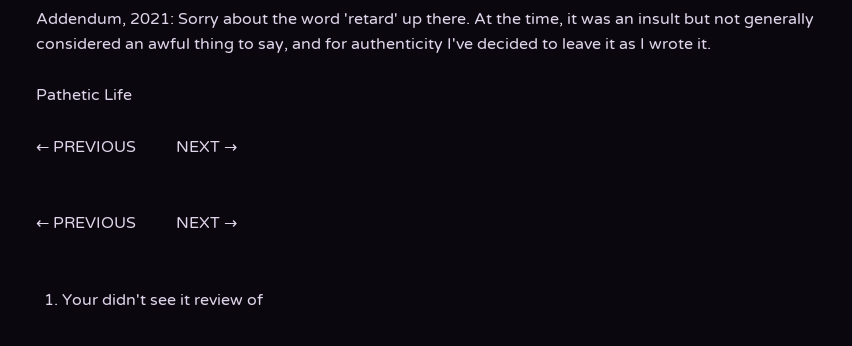Addendum, 2021: Sorry about the word 'retard' up there. At the time, it was an insult but not generally considered an awful thing to say, and for authenticity I've decided to leave it as I wrote it.

Pathetic Life

← PREVIOUS          NEXT →


← PREVIOUS          NEXT →


  1. Your didn't see it review of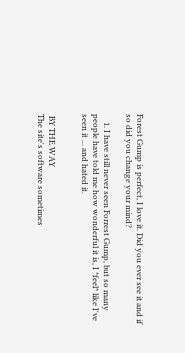Forest Gump is perfect, I love it. Did you ever see it and if so did you change your mind?

    1. I have still never seen Forrest Gump, but so many people have told me how wonderful it is, I *feel* like I've seen it ... and hated it.


 BY THE WAY
The site's software sometimes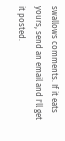swallows comments. If it eats yours, send an email and I'll get it posted.